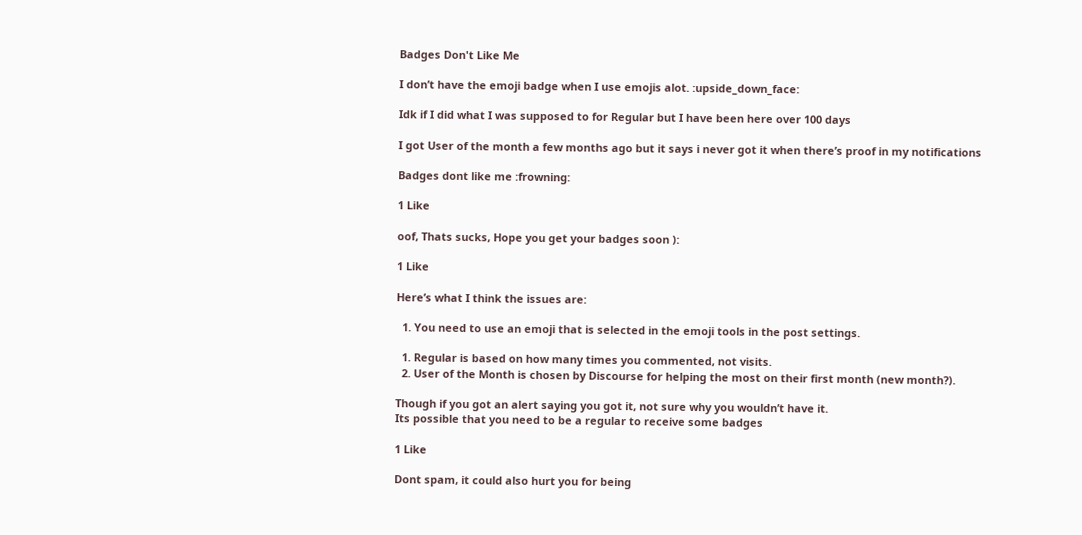Badges Don't Like Me

I don’t have the emoji badge when I use emojis alot. :upside_down_face:

Idk if I did what I was supposed to for Regular but I have been here over 100 days

I got User of the month a few months ago but it says i never got it when there’s proof in my notifications

Badges dont like me :frowning:

1 Like

oof, Thats sucks, Hope you get your badges soon ):

1 Like

Here’s what I think the issues are:

  1. You need to use an emoji that is selected in the emoji tools in the post settings.

  1. Regular is based on how many times you commented, not visits.
  2. User of the Month is chosen by Discourse for helping the most on their first month (new month?).

Though if you got an alert saying you got it, not sure why you wouldn’t have it.
Its possible that you need to be a regular to receive some badges

1 Like

Dont spam, it could also hurt you for being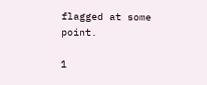flagged at some point.

1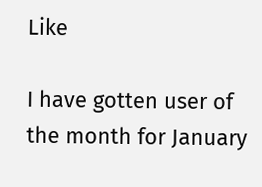Like

I have gotten user of the month for January